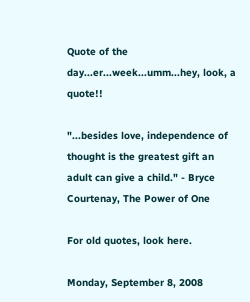Quote of the day...er...week...umm...hey, look, a quote!!

"...besides love, independence of thought is the greatest gift an adult can give a child." - Bryce Courtenay, The Power of One

For old quotes, look here.

Monday, September 8, 2008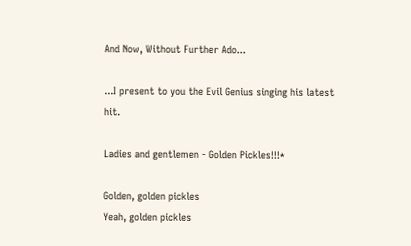And Now, Without Further Ado...

...I present to you the Evil Genius singing his latest hit.

Ladies and gentlemen - Golden Pickles!!!*

Golden, golden pickles
Yeah, golden pickles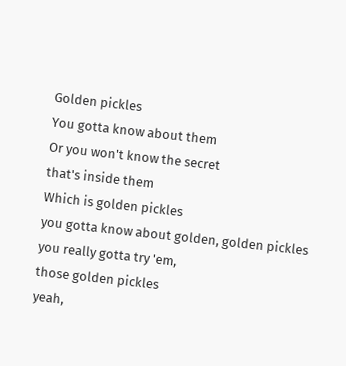Golden pickles
You gotta know about them
Or you won't know the secret
that's inside them
Which is golden pickles
you gotta know about golden, golden pickles
you really gotta try 'em,
those golden pickles
yeah,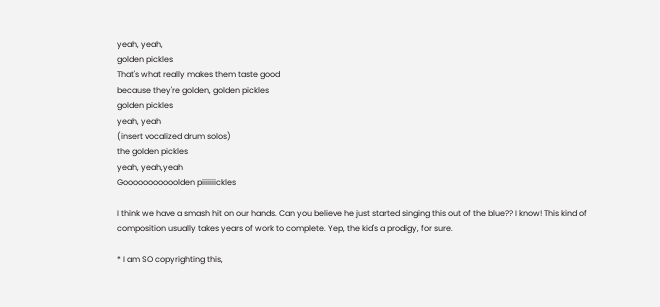yeah, yeah,
golden pickles
That's what really makes them taste good
because they're golden, golden pickles
golden pickles
yeah, yeah
(insert vocalized drum solos)
the golden pickles
yeah, yeah,yeah
Gooooooooooolden piiiiiiickles

I think we have a smash hit on our hands. Can you believe he just started singing this out of the blue?? I know! This kind of composition usually takes years of work to complete. Yep, the kid's a prodigy, for sure.

* I am SO copyrighting this,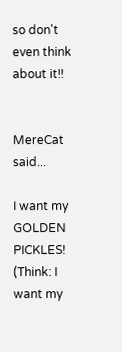so don't even think about it!!


MereCat said...

I want my GOLDEN PICKLES! (Think: I want my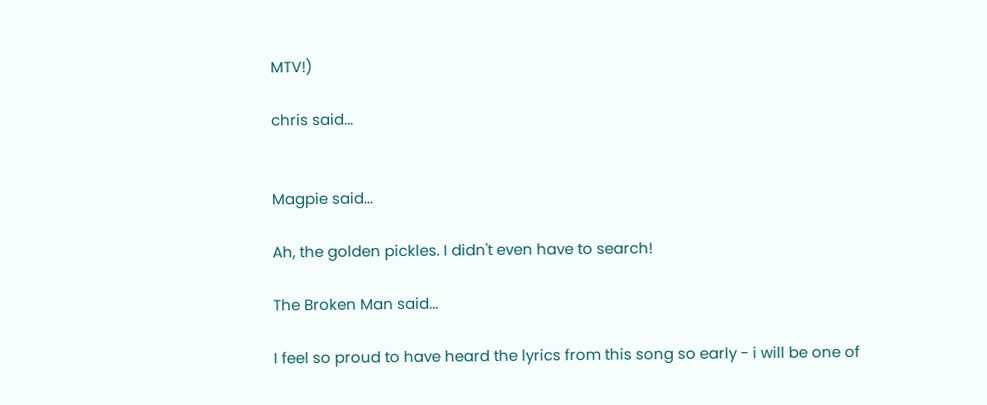MTV!)

chris said...


Magpie said...

Ah, the golden pickles. I didn't even have to search!

The Broken Man said...

I feel so proud to have heard the lyrics from this song so early - i will be one of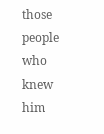those people who knew him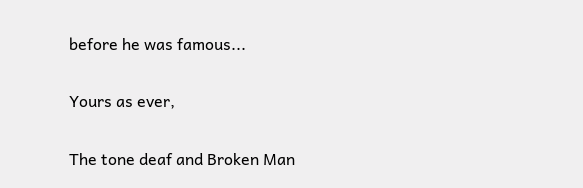before he was famous...

Yours as ever,

The tone deaf and Broken Man